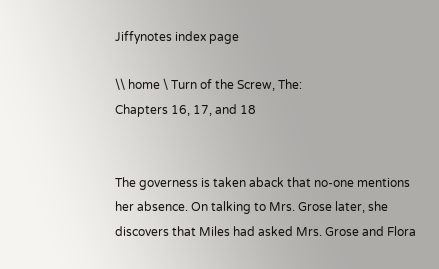Jiffynotes index page

\\ home \ Turn of the Screw, The:
Chapters 16, 17, and 18


The governess is taken aback that no-one mentions her absence. On talking to Mrs. Grose later, she discovers that Miles had asked Mrs. Grose and Flora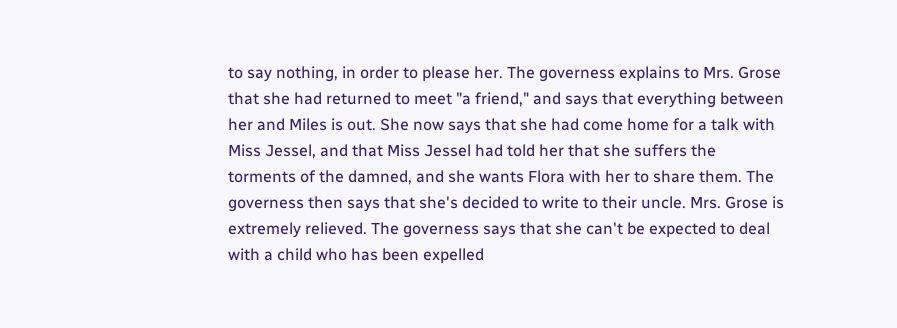to say nothing, in order to please her. The governess explains to Mrs. Grose that she had returned to meet "a friend," and says that everything between her and Miles is out. She now says that she had come home for a talk with Miss Jessel, and that Miss Jessel had told her that she suffers the torments of the damned, and she wants Flora with her to share them. The governess then says that she's decided to write to their uncle. Mrs. Grose is extremely relieved. The governess says that she can't be expected to deal with a child who has been expelled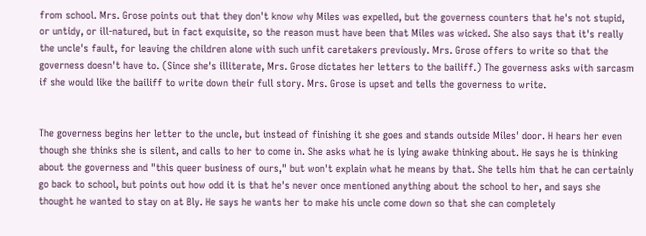from school. Mrs. Grose points out that they don't know why Miles was expelled, but the governess counters that he's not stupid, or untidy, or ill-natured, but in fact exquisite, so the reason must have been that Miles was wicked. She also says that it's really the uncle's fault, for leaving the children alone with such unfit caretakers previously. Mrs. Grose offers to write so that the governess doesn't have to. (Since she's illiterate, Mrs. Grose dictates her letters to the bailiff.) The governess asks with sarcasm if she would like the bailiff to write down their full story. Mrs. Grose is upset and tells the governess to write.


The governess begins her letter to the uncle, but instead of finishing it she goes and stands outside Miles' door. H hears her even though she thinks she is silent, and calls to her to come in. She asks what he is lying awake thinking about. He says he is thinking about the governess and "this queer business of ours," but won't explain what he means by that. She tells him that he can certainly go back to school, but points out how odd it is that he's never once mentioned anything about the school to her, and says she thought he wanted to stay on at Bly. He says he wants her to make his uncle come down so that she can completely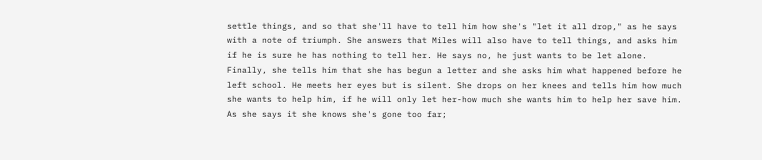settle things, and so that she'll have to tell him how she's "let it all drop," as he says with a note of triumph. She answers that Miles will also have to tell things, and asks him if he is sure he has nothing to tell her. He says no, he just wants to be let alone. Finally, she tells him that she has begun a letter and she asks him what happened before he left school. He meets her eyes but is silent. She drops on her knees and tells him how much she wants to help him, if he will only let her-how much she wants him to help her save him. As she says it she knows she's gone too far;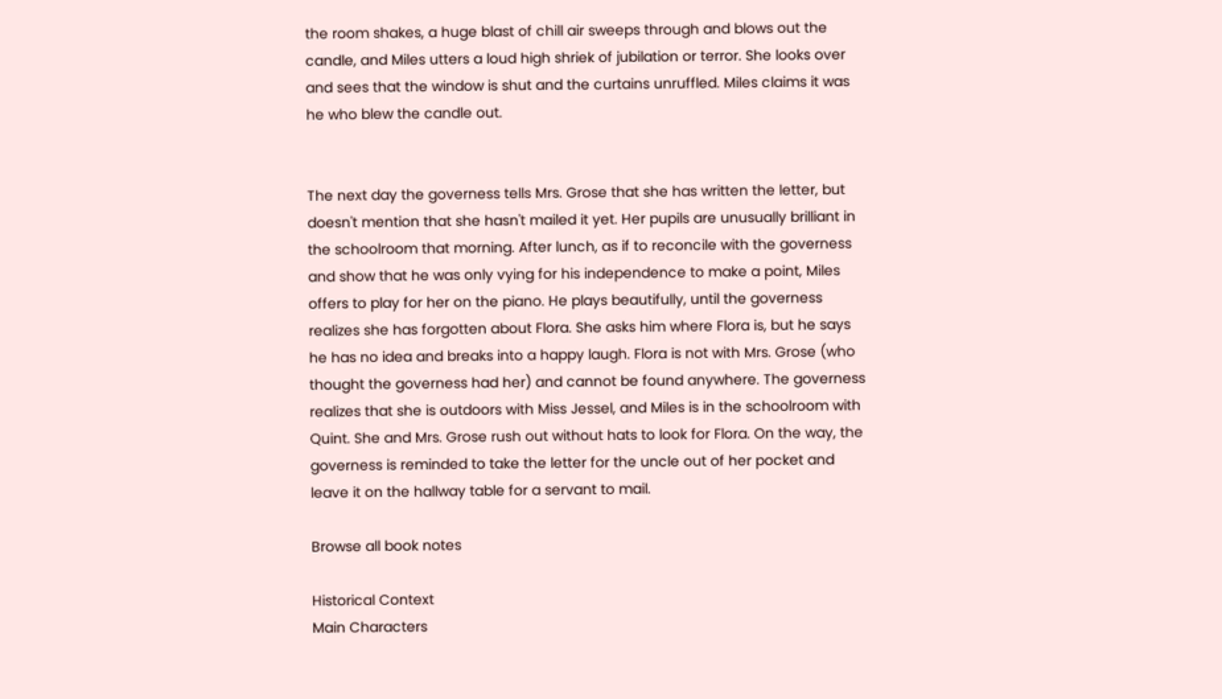the room shakes, a huge blast of chill air sweeps through and blows out the candle, and Miles utters a loud high shriek of jubilation or terror. She looks over and sees that the window is shut and the curtains unruffled. Miles claims it was he who blew the candle out.


The next day the governess tells Mrs. Grose that she has written the letter, but doesn't mention that she hasn't mailed it yet. Her pupils are unusually brilliant in the schoolroom that morning. After lunch, as if to reconcile with the governess and show that he was only vying for his independence to make a point, Miles offers to play for her on the piano. He plays beautifully, until the governess realizes she has forgotten about Flora. She asks him where Flora is, but he says he has no idea and breaks into a happy laugh. Flora is not with Mrs. Grose (who thought the governess had her) and cannot be found anywhere. The governess realizes that she is outdoors with Miss Jessel, and Miles is in the schoolroom with Quint. She and Mrs. Grose rush out without hats to look for Flora. On the way, the governess is reminded to take the letter for the uncle out of her pocket and leave it on the hallway table for a servant to mail.

Browse all book notes

Historical Context
Main Characters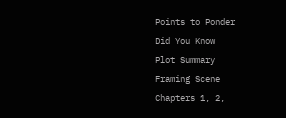Points to Ponder
Did You Know
Plot Summary
Framing Scene
Chapters 1, 2,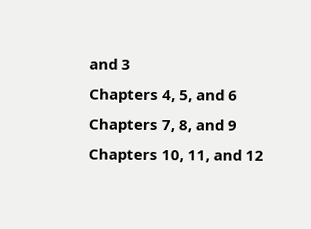and 3
Chapters 4, 5, and 6
Chapters 7, 8, and 9
Chapters 10, 11, and 12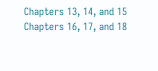Chapters 13, 14, and 15
Chapters 16, 17, and 18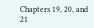Chapters 19, 20, and 21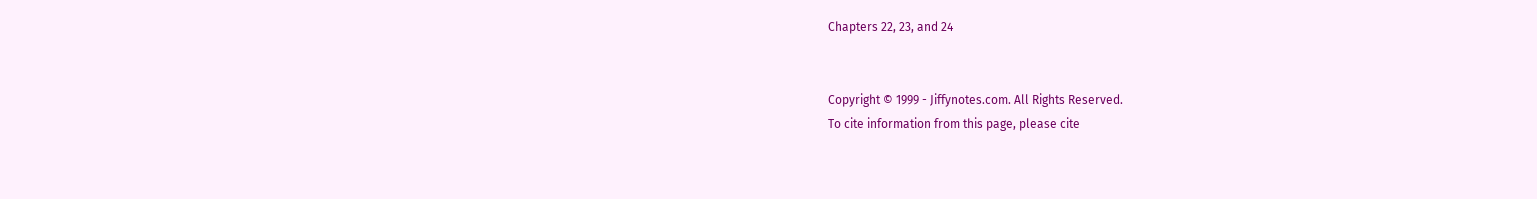Chapters 22, 23, and 24


Copyright © 1999 - Jiffynotes.com. All Rights Reserved.
To cite information from this page, please cite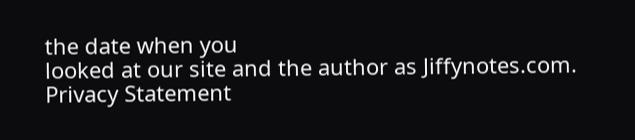the date when you
looked at our site and the author as Jiffynotes.com.
Privacy Statement